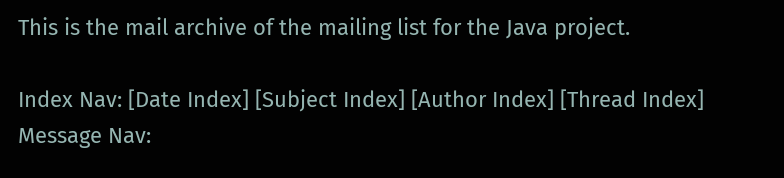This is the mail archive of the mailing list for the Java project.

Index Nav: [Date Index] [Subject Index] [Author Index] [Thread Index]
Message Nav: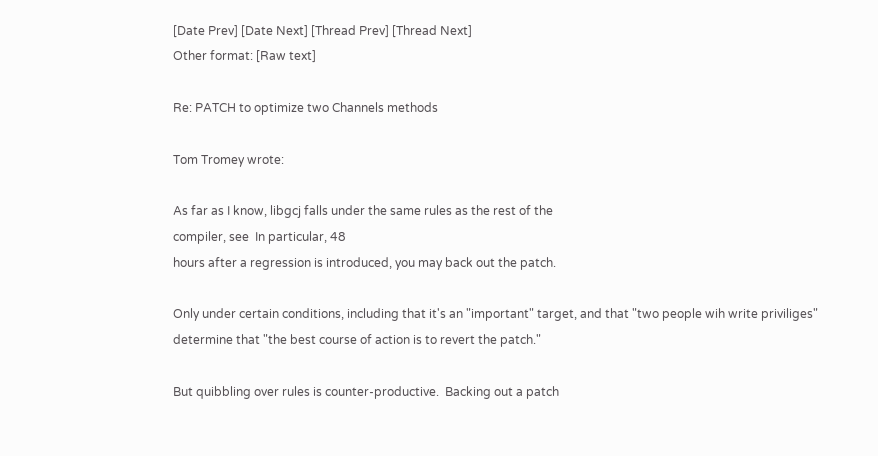[Date Prev] [Date Next] [Thread Prev] [Thread Next]
Other format: [Raw text]

Re: PATCH to optimize two Channels methods

Tom Tromey wrote:

As far as I know, libgcj falls under the same rules as the rest of the
compiler, see  In particular, 48
hours after a regression is introduced, you may back out the patch.

Only under certain conditions, including that it's an "important" target, and that "two people wih write priviliges" determine that "the best course of action is to revert the patch."

But quibbling over rules is counter-productive.  Backing out a patch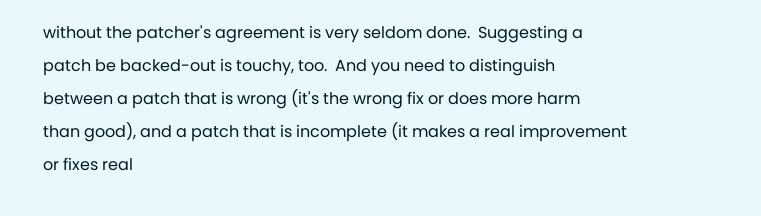without the patcher's agreement is very seldom done.  Suggesting a
patch be backed-out is touchy, too.  And you need to distinguish
between a patch that is wrong (it's the wrong fix or does more harm
than good), and a patch that is incomplete (it makes a real improvement
or fixes real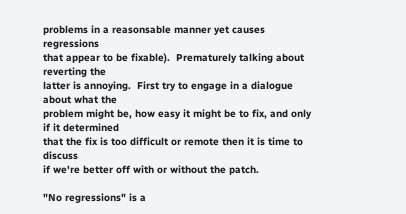problems in a reasonsable manner yet causes regressions
that appear to be fixable).  Prematurely talking about reverting the
latter is annoying.  First try to engage in a dialogue about what the
problem might be, how easy it might be to fix, and only if it determined
that the fix is too difficult or remote then it is time to discuss
if we're better off with or without the patch.

"No regressions" is a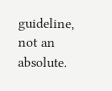guideline, not an absolute.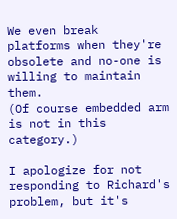We even break
platforms when they're obsolete and no-one is willing to maintain them.
(Of course embedded arm is not in this category.)

I apologize for not responding to Richard's problem, but it's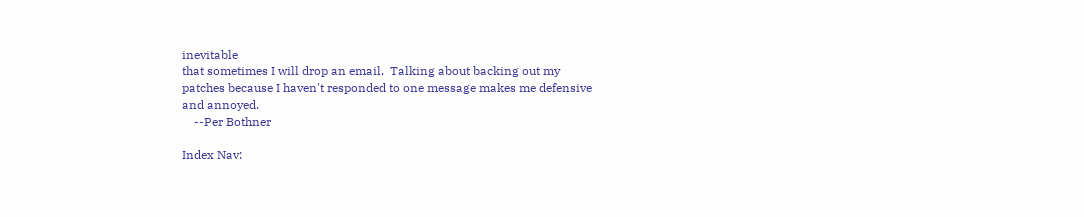inevitable
that sometimes I will drop an email.  Talking about backing out my
patches because I haven't responded to one message makes me defensive
and annoyed.
    --Per Bothner

Index Nav: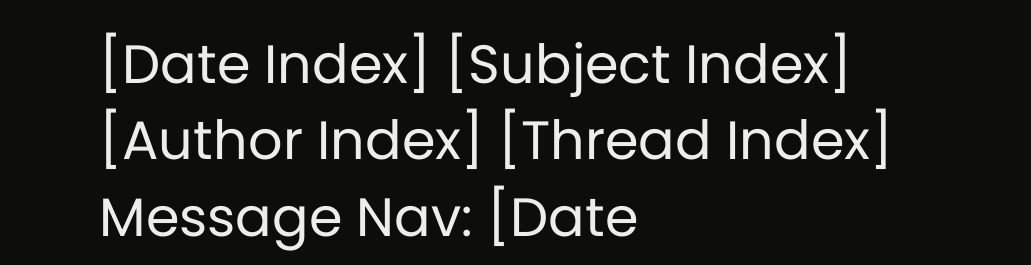[Date Index] [Subject Index] [Author Index] [Thread Index]
Message Nav: [Date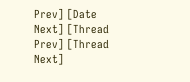Prev] [Date Next] [Thread Prev] [Thread Next]